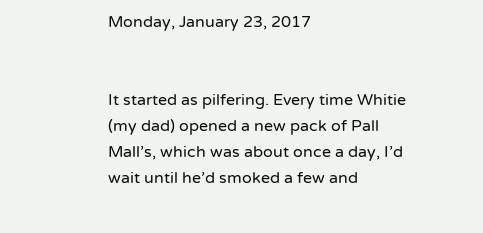Monday, January 23, 2017


It started as pilfering. Every time Whitie (my dad) opened a new pack of Pall Mall’s, which was about once a day, I’d wait until he’d smoked a few and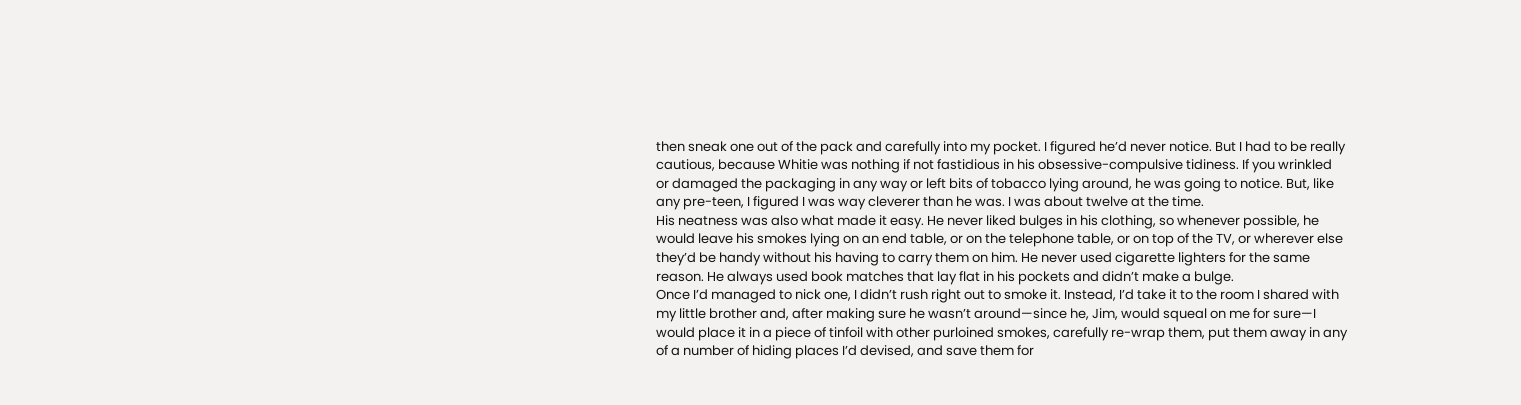then sneak one out of the pack and carefully into my pocket. I figured he’d never notice. But I had to be really cautious, because Whitie was nothing if not fastidious in his obsessive-compulsive tidiness. If you wrinkled or damaged the packaging in any way or left bits of tobacco lying around, he was going to notice. But, like any pre-teen, I figured I was way cleverer than he was. I was about twelve at the time.
His neatness was also what made it easy. He never liked bulges in his clothing, so whenever possible, he would leave his smokes lying on an end table, or on the telephone table, or on top of the TV, or wherever else they’d be handy without his having to carry them on him. He never used cigarette lighters for the same reason. He always used book matches that lay flat in his pockets and didn’t make a bulge.
Once I’d managed to nick one, I didn’t rush right out to smoke it. Instead, I’d take it to the room I shared with my little brother and, after making sure he wasn’t around—since he, Jim, would squeal on me for sure—I would place it in a piece of tinfoil with other purloined smokes, carefully re-wrap them, put them away in any of a number of hiding places I’d devised, and save them for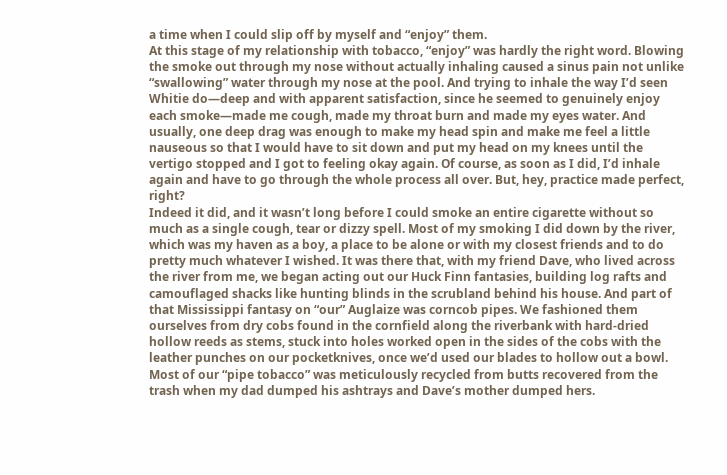a time when I could slip off by myself and “enjoy” them.
At this stage of my relationship with tobacco, “enjoy” was hardly the right word. Blowing the smoke out through my nose without actually inhaling caused a sinus pain not unlike “swallowing” water through my nose at the pool. And trying to inhale the way I’d seen Whitie do—deep and with apparent satisfaction, since he seemed to genuinely enjoy each smoke—made me cough, made my throat burn and made my eyes water. And usually, one deep drag was enough to make my head spin and make me feel a little nauseous so that I would have to sit down and put my head on my knees until the vertigo stopped and I got to feeling okay again. Of course, as soon as I did, I’d inhale again and have to go through the whole process all over. But, hey, practice made perfect, right?
Indeed it did, and it wasn’t long before I could smoke an entire cigarette without so much as a single cough, tear or dizzy spell. Most of my smoking I did down by the river, which was my haven as a boy, a place to be alone or with my closest friends and to do pretty much whatever I wished. It was there that, with my friend Dave, who lived across the river from me, we began acting out our Huck Finn fantasies, building log rafts and camouflaged shacks like hunting blinds in the scrubland behind his house. And part of that Mississippi fantasy on “our” Auglaize was corncob pipes. We fashioned them ourselves from dry cobs found in the cornfield along the riverbank with hard-dried hollow reeds as stems, stuck into holes worked open in the sides of the cobs with the leather punches on our pocketknives, once we’d used our blades to hollow out a bowl.
Most of our “pipe tobacco” was meticulously recycled from butts recovered from the trash when my dad dumped his ashtrays and Dave’s mother dumped hers.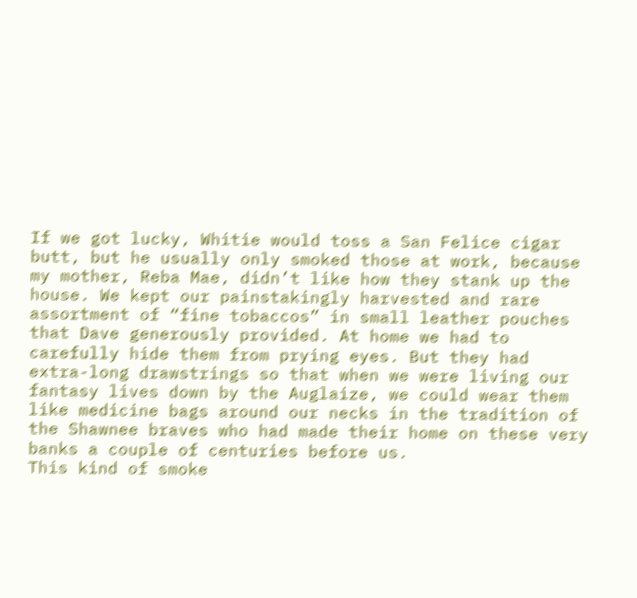If we got lucky, Whitie would toss a San Felice cigar butt, but he usually only smoked those at work, because my mother, Reba Mae, didn’t like how they stank up the house. We kept our painstakingly harvested and rare assortment of “fine tobaccos” in small leather pouches that Dave generously provided. At home we had to carefully hide them from prying eyes. But they had extra-long drawstrings so that when we were living our fantasy lives down by the Auglaize, we could wear them like medicine bags around our necks in the tradition of the Shawnee braves who had made their home on these very banks a couple of centuries before us.
This kind of smoke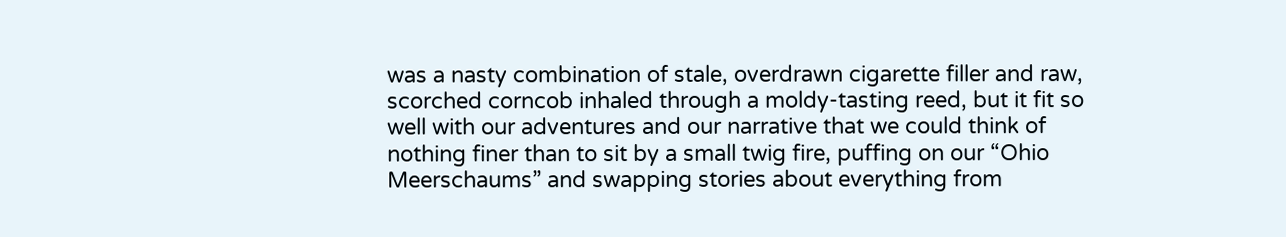was a nasty combination of stale, overdrawn cigarette filler and raw, scorched corncob inhaled through a moldy-tasting reed, but it fit so well with our adventures and our narrative that we could think of nothing finer than to sit by a small twig fire, puffing on our “Ohio Meerschaums” and swapping stories about everything from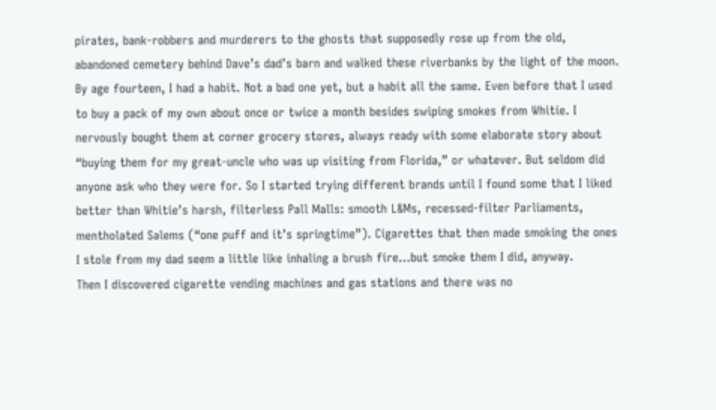pirates, bank-robbers and murderers to the ghosts that supposedly rose up from the old, abandoned cemetery behind Dave’s dad’s barn and walked these riverbanks by the light of the moon.
By age fourteen, I had a habit. Not a bad one yet, but a habit all the same. Even before that I used to buy a pack of my own about once or twice a month besides swiping smokes from Whitie. I nervously bought them at corner grocery stores, always ready with some elaborate story about “buying them for my great-uncle who was up visiting from Florida,” or whatever. But seldom did anyone ask who they were for. So I started trying different brands until I found some that I liked better than Whitie’s harsh, filterless Pall Malls: smooth L&Ms, recessed-filter Parliaments, mentholated Salems (“one puff and it’s springtime”). Cigarettes that then made smoking the ones I stole from my dad seem a little like inhaling a brush fire...but smoke them I did, anyway.
Then I discovered cigarette vending machines and gas stations and there was no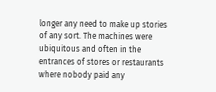longer any need to make up stories of any sort. The machines were ubiquitous and often in the entrances of stores or restaurants where nobody paid any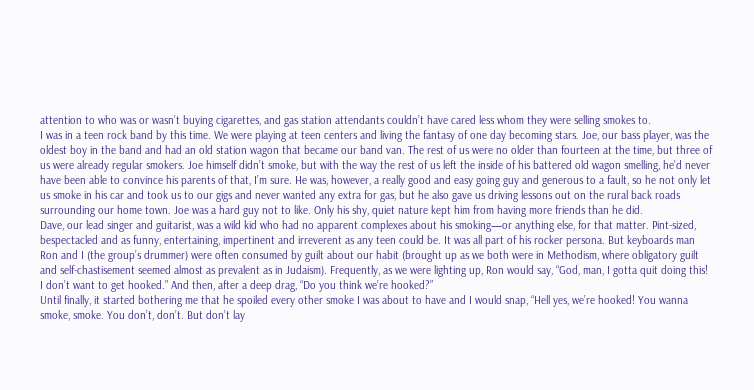attention to who was or wasn’t buying cigarettes, and gas station attendants couldn’t have cared less whom they were selling smokes to.
I was in a teen rock band by this time. We were playing at teen centers and living the fantasy of one day becoming stars. Joe, our bass player, was the oldest boy in the band and had an old station wagon that became our band van. The rest of us were no older than fourteen at the time, but three of us were already regular smokers. Joe himself didn’t smoke, but with the way the rest of us left the inside of his battered old wagon smelling, he’d never have been able to convince his parents of that, I’m sure. He was, however, a really good and easy going guy and generous to a fault, so he not only let us smoke in his car and took us to our gigs and never wanted any extra for gas, but he also gave us driving lessons out on the rural back roads surrounding our home town. Joe was a hard guy not to like. Only his shy, quiet nature kept him from having more friends than he did.
Dave, our lead singer and guitarist, was a wild kid who had no apparent complexes about his smoking—or anything else, for that matter. Pint-sized, bespectacled and as funny, entertaining, impertinent and irreverent as any teen could be. It was all part of his rocker persona. But keyboards man Ron and I (the group’s drummer) were often consumed by guilt about our habit (brought up as we both were in Methodism, where obligatory guilt and self-chastisement seemed almost as prevalent as in Judaism). Frequently, as we were lighting up, Ron would say, “God, man, I gotta quit doing this! I don’t want to get hooked.” And then, after a deep drag, “Do you think we’re hooked?”
Until finally, it started bothering me that he spoiled every other smoke I was about to have and I would snap, “Hell yes, we’re hooked! You wanna smoke, smoke. You don’t, don’t. But don’t lay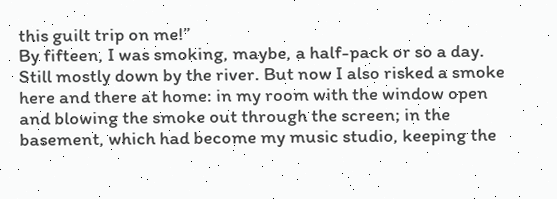this guilt trip on me!”
By fifteen, I was smoking, maybe, a half-pack or so a day. Still mostly down by the river. But now I also risked a smoke here and there at home: in my room with the window open and blowing the smoke out through the screen; in the basement, which had become my music studio, keeping the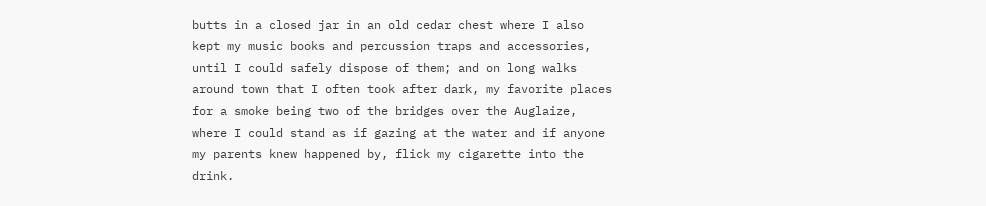butts in a closed jar in an old cedar chest where I also kept my music books and percussion traps and accessories, until I could safely dispose of them; and on long walks around town that I often took after dark, my favorite places for a smoke being two of the bridges over the Auglaize, where I could stand as if gazing at the water and if anyone my parents knew happened by, flick my cigarette into the drink.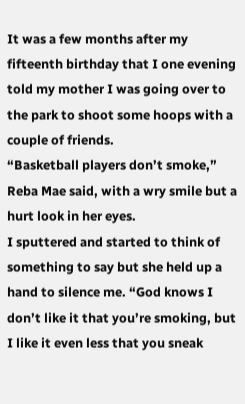It was a few months after my fifteenth birthday that I one evening told my mother I was going over to the park to shoot some hoops with a couple of friends.
“Basketball players don’t smoke,” Reba Mae said, with a wry smile but a hurt look in her eyes.
I sputtered and started to think of something to say but she held up a hand to silence me. “God knows I don’t like it that you’re smoking, but I like it even less that you sneak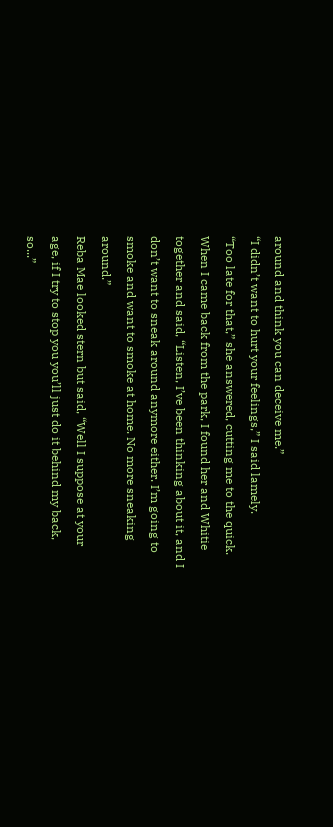around and think you can deceive me.”
“I didn’t want to hurt your feelings,” I said lamely.
“Too late for that,” she answered, cutting me to the quick.
When I came back from the park, I found her and Whitie together and said, “Listen, I’ve been thinking about it, and I don’t want to sneak around anymore either. I’m going to smoke and want to smoke at home. No more sneaking around.”
Reba Mae looked stern but said, “Well I suppose at your age, if I try to stop you you’ll just do it behind my back, so...”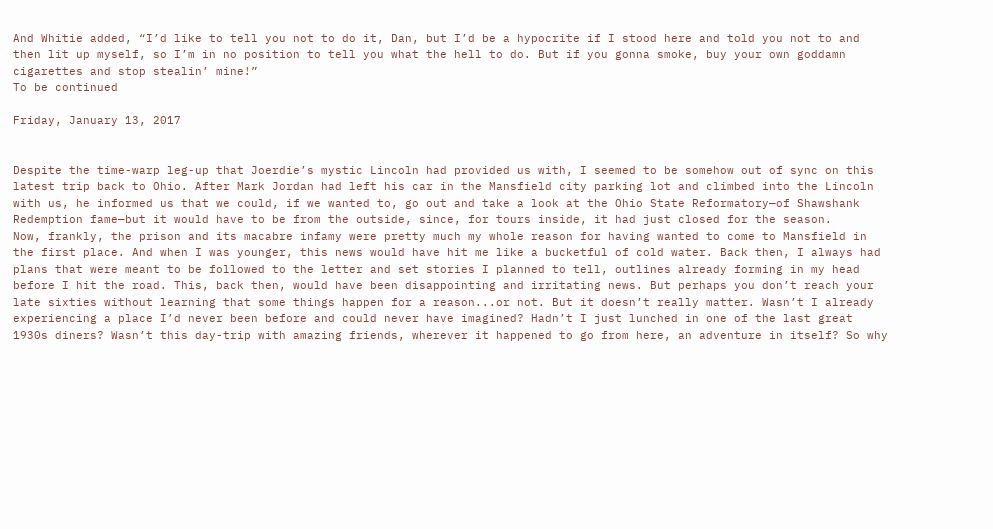And Whitie added, “I’d like to tell you not to do it, Dan, but I’d be a hypocrite if I stood here and told you not to and then lit up myself, so I’m in no position to tell you what the hell to do. But if you gonna smoke, buy your own goddamn cigarettes and stop stealin’ mine!”
To be continued

Friday, January 13, 2017


Despite the time-warp leg-up that Joerdie’s mystic Lincoln had provided us with, I seemed to be somehow out of sync on this latest trip back to Ohio. After Mark Jordan had left his car in the Mansfield city parking lot and climbed into the Lincoln with us, he informed us that we could, if we wanted to, go out and take a look at the Ohio State Reformatory—of Shawshank Redemption fame—but it would have to be from the outside, since, for tours inside, it had just closed for the season.
Now, frankly, the prison and its macabre infamy were pretty much my whole reason for having wanted to come to Mansfield in the first place. And when I was younger, this news would have hit me like a bucketful of cold water. Back then, I always had plans that were meant to be followed to the letter and set stories I planned to tell, outlines already forming in my head before I hit the road. This, back then, would have been disappointing and irritating news. But perhaps you don’t reach your late sixties without learning that some things happen for a reason...or not. But it doesn’t really matter. Wasn’t I already experiencing a place I’d never been before and could never have imagined? Hadn’t I just lunched in one of the last great 1930s diners? Wasn’t this day-trip with amazing friends, wherever it happened to go from here, an adventure in itself? So why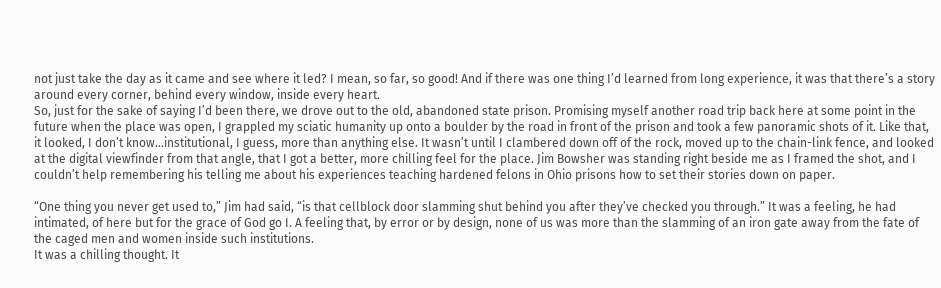not just take the day as it came and see where it led? I mean, so far, so good! And if there was one thing I’d learned from long experience, it was that there’s a story around every corner, behind every window, inside every heart.
So, just for the sake of saying I’d been there, we drove out to the old, abandoned state prison. Promising myself another road trip back here at some point in the future when the place was open, I grappled my sciatic humanity up onto a boulder by the road in front of the prison and took a few panoramic shots of it. Like that, it looked, I don’t know...institutional, I guess, more than anything else. It wasn’t until I clambered down off of the rock, moved up to the chain-link fence, and looked at the digital viewfinder from that angle, that I got a better, more chilling feel for the place. Jim Bowsher was standing right beside me as I framed the shot, and I couldn’t help remembering his telling me about his experiences teaching hardened felons in Ohio prisons how to set their stories down on paper.

“One thing you never get used to,” Jim had said, “is that cellblock door slamming shut behind you after they’ve checked you through.” It was a feeling, he had intimated, of here but for the grace of God go I. A feeling that, by error or by design, none of us was more than the slamming of an iron gate away from the fate of the caged men and women inside such institutions.
It was a chilling thought. It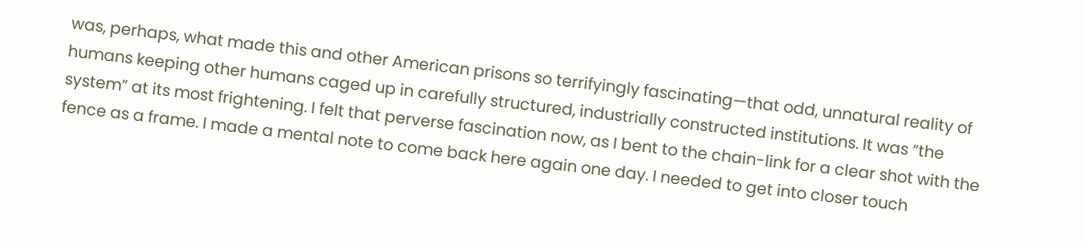was, perhaps, what made this and other American prisons so terrifyingly fascinating—that odd, unnatural reality of humans keeping other humans caged up in carefully structured, industrially constructed institutions. It was “the system” at its most frightening. I felt that perverse fascination now, as I bent to the chain-link for a clear shot with the fence as a frame. I made a mental note to come back here again one day. I needed to get into closer touch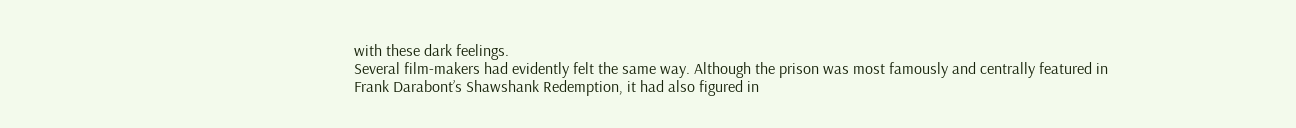with these dark feelings.
Several film-makers had evidently felt the same way. Although the prison was most famously and centrally featured in Frank Darabont’s Shawshank Redemption, it had also figured in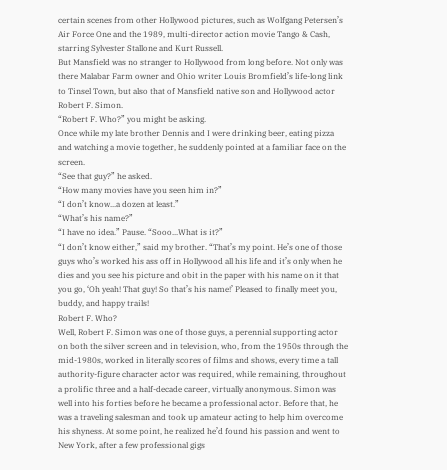certain scenes from other Hollywood pictures, such as Wolfgang Petersen’s Air Force One and the 1989, multi-director action movie Tango & Cash, starring Sylvester Stallone and Kurt Russell.
But Mansfield was no stranger to Hollywood from long before. Not only was there Malabar Farm owner and Ohio writer Louis Bromfield’s life-long link to Tinsel Town, but also that of Mansfield native son and Hollywood actor Robert F. Simon.
“Robert F. Who?” you might be asking.
Once while my late brother Dennis and I were drinking beer, eating pizza and watching a movie together, he suddenly pointed at a familiar face on the screen.
“See that guy?” he asked.
“How many movies have you seen him in?”
“I don’t know...a dozen at least.”
“What’s his name?”
“I have no idea.” Pause. “Sooo...What is it?”
“I don’t know either,” said my brother. “That’s my point. He’s one of those guys who’s worked his ass off in Hollywood all his life and it’s only when he dies and you see his picture and obit in the paper with his name on it that you go, ‘Oh yeah! That guy! So that’s his name!’ Pleased to finally meet you, buddy, and happy trails!
Robert F. Who?
Well, Robert F. Simon was one of those guys, a perennial supporting actor on both the silver screen and in television, who, from the 1950s through the mid-1980s, worked in literally scores of films and shows, every time a tall authority-figure character actor was required, while remaining, throughout a prolific three and a half-decade career, virtually anonymous. Simon was well into his forties before he became a professional actor. Before that, he was a traveling salesman and took up amateur acting to help him overcome his shyness. At some point, he realized he’d found his passion and went to New York, after a few professional gigs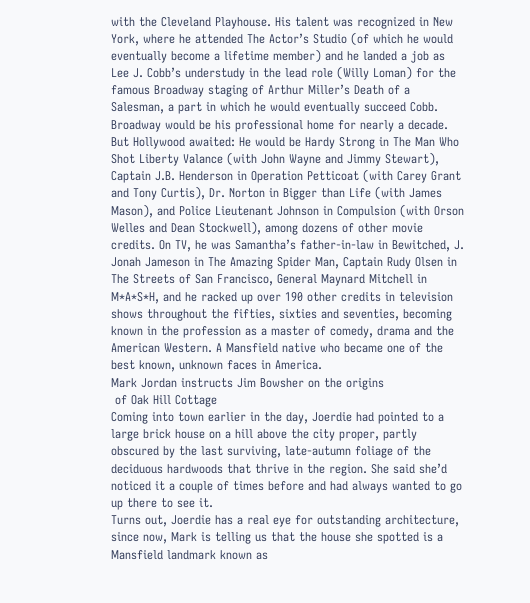with the Cleveland Playhouse. His talent was recognized in New York, where he attended The Actor’s Studio (of which he would eventually become a lifetime member) and he landed a job as Lee J. Cobb’s understudy in the lead role (Willy Loman) for the famous Broadway staging of Arthur Miller’s Death of a Salesman, a part in which he would eventually succeed Cobb. Broadway would be his professional home for nearly a decade.
But Hollywood awaited: He would be Hardy Strong in The Man Who Shot Liberty Valance (with John Wayne and Jimmy Stewart), Captain J.B. Henderson in Operation Petticoat (with Carey Grant and Tony Curtis), Dr. Norton in Bigger than Life (with James Mason), and Police Lieutenant Johnson in Compulsion (with Orson Welles and Dean Stockwell), among dozens of other movie credits. On TV, he was Samantha’s father-in-law in Bewitched, J. Jonah Jameson in The Amazing Spider Man, Captain Rudy Olsen in The Streets of San Francisco, General Maynard Mitchell in M*A*S*H, and he racked up over 190 other credits in television shows throughout the fifties, sixties and seventies, becoming known in the profession as a master of comedy, drama and the American Western. A Mansfield native who became one of the best known, unknown faces in America.
Mark Jordan instructs Jim Bowsher on the origins
 of Oak Hill Cottage
Coming into town earlier in the day, Joerdie had pointed to a large brick house on a hill above the city proper, partly obscured by the last surviving, late-autumn foliage of the deciduous hardwoods that thrive in the region. She said she’d noticed it a couple of times before and had always wanted to go up there to see it.
Turns out, Joerdie has a real eye for outstanding architecture, since now, Mark is telling us that the house she spotted is a Mansfield landmark known as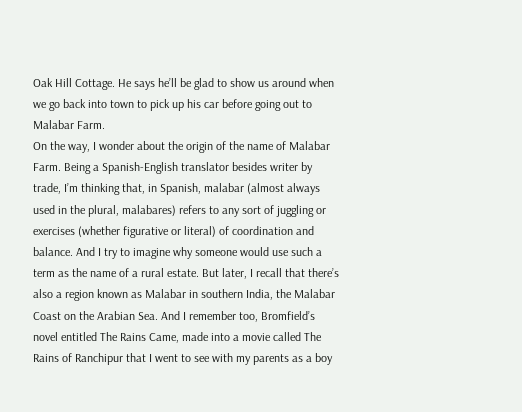Oak Hill Cottage. He says he’ll be glad to show us around when we go back into town to pick up his car before going out to Malabar Farm.
On the way, I wonder about the origin of the name of Malabar Farm. Being a Spanish-English translator besides writer by trade, I’m thinking that, in Spanish, malabar (almost always used in the plural, malabares) refers to any sort of juggling or exercises (whether figurative or literal) of coordination and balance. And I try to imagine why someone would use such a term as the name of a rural estate. But later, I recall that there’s also a region known as Malabar in southern India, the Malabar Coast on the Arabian Sea. And I remember too, Bromfield’s novel entitled The Rains Came, made into a movie called The Rains of Ranchipur that I went to see with my parents as a boy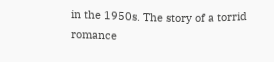in the 1950s. The story of a torrid romance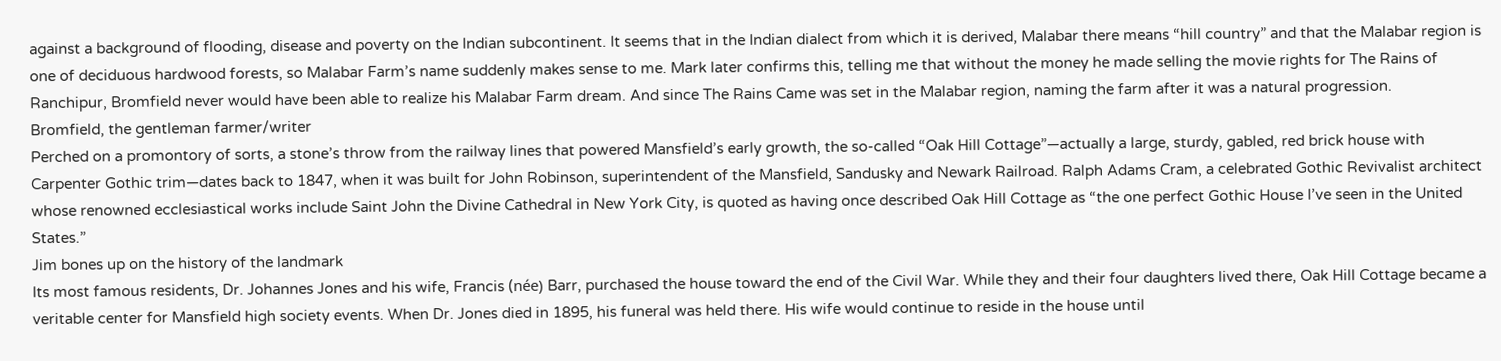against a background of flooding, disease and poverty on the Indian subcontinent. It seems that in the Indian dialect from which it is derived, Malabar there means “hill country” and that the Malabar region is one of deciduous hardwood forests, so Malabar Farm’s name suddenly makes sense to me. Mark later confirms this, telling me that without the money he made selling the movie rights for The Rains of Ranchipur, Bromfield never would have been able to realize his Malabar Farm dream. And since The Rains Came was set in the Malabar region, naming the farm after it was a natural progression.
Bromfield, the gentleman farmer/writer
Perched on a promontory of sorts, a stone’s throw from the railway lines that powered Mansfield’s early growth, the so-called “Oak Hill Cottage”—actually a large, sturdy, gabled, red brick house with Carpenter Gothic trim—dates back to 1847, when it was built for John Robinson, superintendent of the Mansfield, Sandusky and Newark Railroad. Ralph Adams Cram, a celebrated Gothic Revivalist architect whose renowned ecclesiastical works include Saint John the Divine Cathedral in New York City, is quoted as having once described Oak Hill Cottage as “the one perfect Gothic House I’ve seen in the United States.”
Jim bones up on the history of the landmark
Its most famous residents, Dr. Johannes Jones and his wife, Francis (née) Barr, purchased the house toward the end of the Civil War. While they and their four daughters lived there, Oak Hill Cottage became a veritable center for Mansfield high society events. When Dr. Jones died in 1895, his funeral was held there. His wife would continue to reside in the house until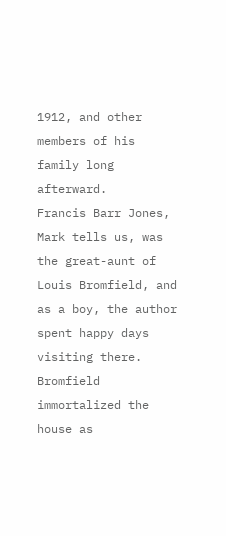1912, and other members of his family long afterward.
Francis Barr Jones, Mark tells us, was the great-aunt of Louis Bromfield, and as a boy, the author spent happy days visiting there. Bromfield immortalized the house as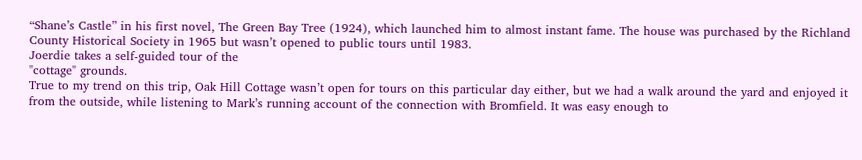“Shane’s Castle” in his first novel, The Green Bay Tree (1924), which launched him to almost instant fame. The house was purchased by the Richland County Historical Society in 1965 but wasn’t opened to public tours until 1983.
Joerdie takes a self-guided tour of the
"cottage" grounds.
True to my trend on this trip, Oak Hill Cottage wasn’t open for tours on this particular day either, but we had a walk around the yard and enjoyed it from the outside, while listening to Mark’s running account of the connection with Bromfield. It was easy enough to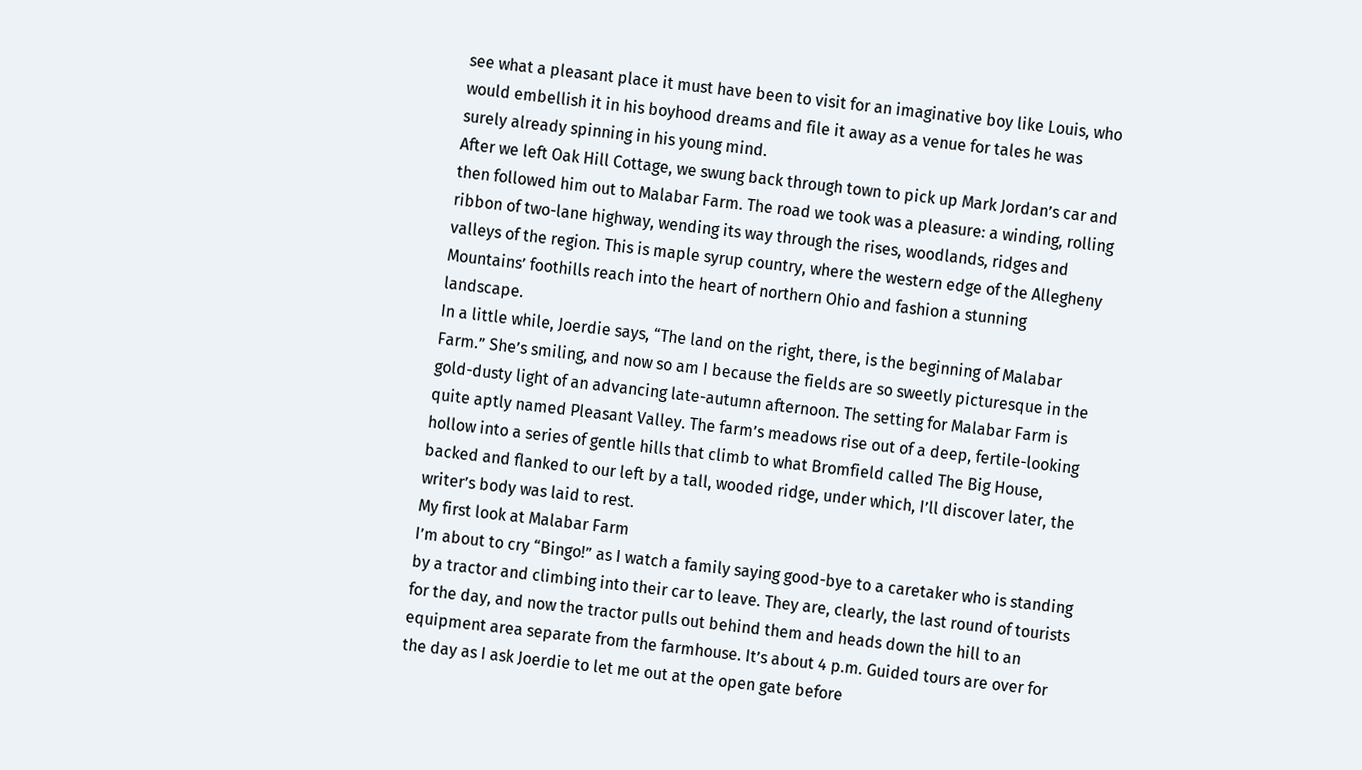see what a pleasant place it must have been to visit for an imaginative boy like Louis, who would embellish it in his boyhood dreams and file it away as a venue for tales he was surely already spinning in his young mind.
After we left Oak Hill Cottage, we swung back through town to pick up Mark Jordan’s car and then followed him out to Malabar Farm. The road we took was a pleasure: a winding, rolling ribbon of two-lane highway, wending its way through the rises, woodlands, ridges and valleys of the region. This is maple syrup country, where the western edge of the Allegheny Mountains’ foothills reach into the heart of northern Ohio and fashion a stunning landscape.
In a little while, Joerdie says, “The land on the right, there, is the beginning of Malabar Farm.” She’s smiling, and now so am I because the fields are so sweetly picturesque in the gold-dusty light of an advancing late-autumn afternoon. The setting for Malabar Farm is quite aptly named Pleasant Valley. The farm’s meadows rise out of a deep, fertile-looking hollow into a series of gentle hills that climb to what Bromfield called The Big House, backed and flanked to our left by a tall, wooded ridge, under which, I’ll discover later, the writer’s body was laid to rest.
My first look at Malabar Farm
I’m about to cry “Bingo!” as I watch a family saying good-bye to a caretaker who is standing by a tractor and climbing into their car to leave. They are, clearly, the last round of tourists for the day, and now the tractor pulls out behind them and heads down the hill to an equipment area separate from the farmhouse. It’s about 4 p.m. Guided tours are over for the day as I ask Joerdie to let me out at the open gate before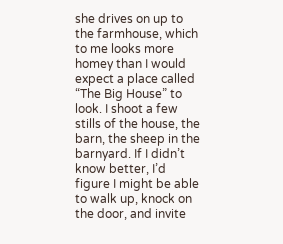she drives on up to the farmhouse, which to me looks more homey than I would expect a place called “The Big House” to look. I shoot a few stills of the house, the barn, the sheep in the barnyard. If I didn’t know better, I’d figure I might be able to walk up, knock on the door, and invite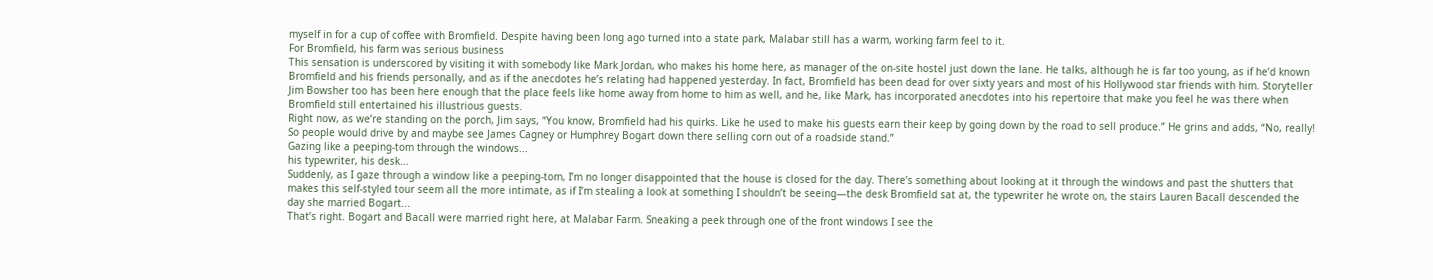myself in for a cup of coffee with Bromfield. Despite having been long ago turned into a state park, Malabar still has a warm, working farm feel to it.
For Bromfield, his farm was serious business
This sensation is underscored by visiting it with somebody like Mark Jordan, who makes his home here, as manager of the on-site hostel just down the lane. He talks, although he is far too young, as if he’d known Bromfield and his friends personally, and as if the anecdotes he’s relating had happened yesterday. In fact, Bromfield has been dead for over sixty years and most of his Hollywood star friends with him. Storyteller Jim Bowsher too has been here enough that the place feels like home away from home to him as well, and he, like Mark, has incorporated anecdotes into his repertoire that make you feel he was there when Bromfield still entertained his illustrious guests.
Right now, as we’re standing on the porch, Jim says, “You know, Bromfield had his quirks. Like he used to make his guests earn their keep by going down by the road to sell produce.” He grins and adds, “No, really! So people would drive by and maybe see James Cagney or Humphrey Bogart down there selling corn out of a roadside stand.”
Gazing like a peeping-tom through the windows...
his typewriter, his desk...
Suddenly, as I gaze through a window like a peeping-tom, I’m no longer disappointed that the house is closed for the day. There’s something about looking at it through the windows and past the shutters that makes this self-styled tour seem all the more intimate, as if I’m stealing a look at something I shouldn’t be seeing—the desk Bromfield sat at, the typewriter he wrote on, the stairs Lauren Bacall descended the day she married Bogart...
That’s right. Bogart and Bacall were married right here, at Malabar Farm. Sneaking a peek through one of the front windows I see the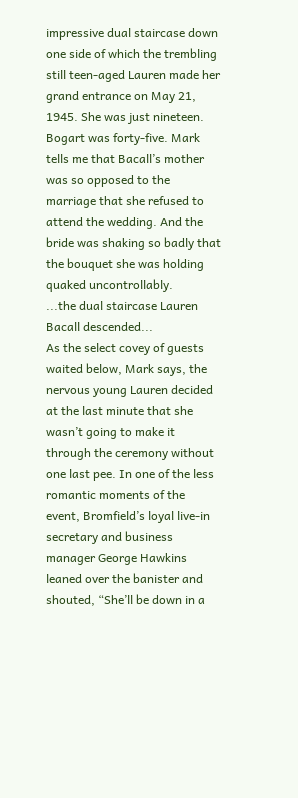impressive dual staircase down one side of which the trembling still teen-aged Lauren made her grand entrance on May 21, 1945. She was just nineteen. Bogart was forty-five. Mark tells me that Bacall’s mother was so opposed to the marriage that she refused to attend the wedding. And the bride was shaking so badly that the bouquet she was holding quaked uncontrollably.
...the dual staircase Lauren Bacall descended...
As the select covey of guests waited below, Mark says, the nervous young Lauren decided at the last minute that she wasn’t going to make it through the ceremony without one last pee. In one of the less romantic moments of the event, Bromfield’s loyal live-in secretary and business manager George Hawkins leaned over the banister and shouted, “She’ll be down in a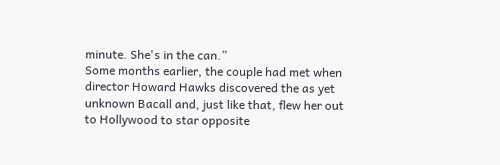minute. She's in the can.”
Some months earlier, the couple had met when director Howard Hawks discovered the as yet unknown Bacall and, just like that, flew her out to Hollywood to star opposite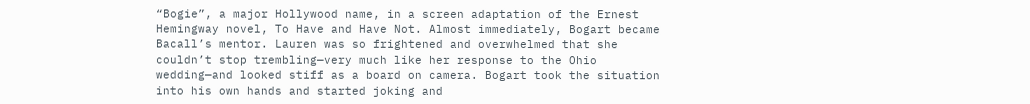“Bogie”, a major Hollywood name, in a screen adaptation of the Ernest Hemingway novel, To Have and Have Not. Almost immediately, Bogart became Bacall’s mentor. Lauren was so frightened and overwhelmed that she couldn’t stop trembling—very much like her response to the Ohio wedding—and looked stiff as a board on camera. Bogart took the situation into his own hands and started joking and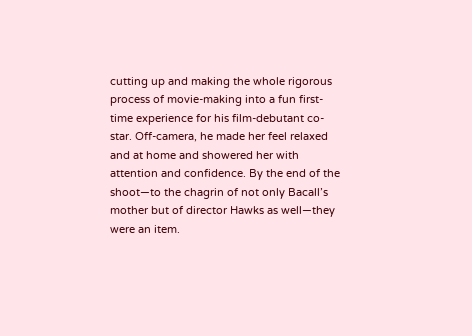cutting up and making the whole rigorous process of movie-making into a fun first-time experience for his film-debutant co-star. Off-camera, he made her feel relaxed and at home and showered her with attention and confidence. By the end of the shoot—to the chagrin of not only Bacall’s mother but of director Hawks as well—they were an item.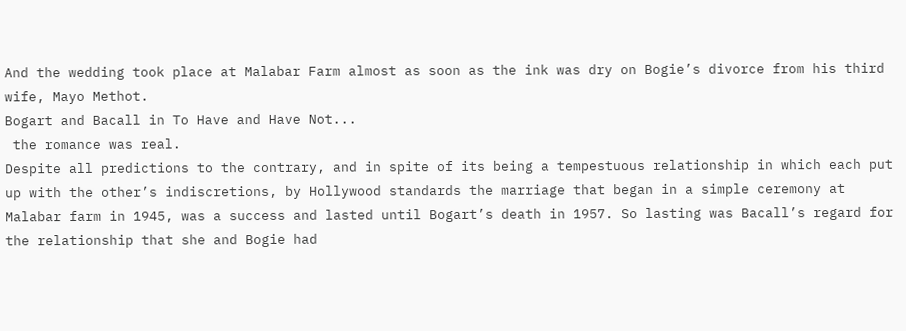And the wedding took place at Malabar Farm almost as soon as the ink was dry on Bogie’s divorce from his third wife, Mayo Methot.
Bogart and Bacall in To Have and Have Not...
 the romance was real.
Despite all predictions to the contrary, and in spite of its being a tempestuous relationship in which each put up with the other’s indiscretions, by Hollywood standards the marriage that began in a simple ceremony at Malabar farm in 1945, was a success and lasted until Bogart’s death in 1957. So lasting was Bacall’s regard for the relationship that she and Bogie had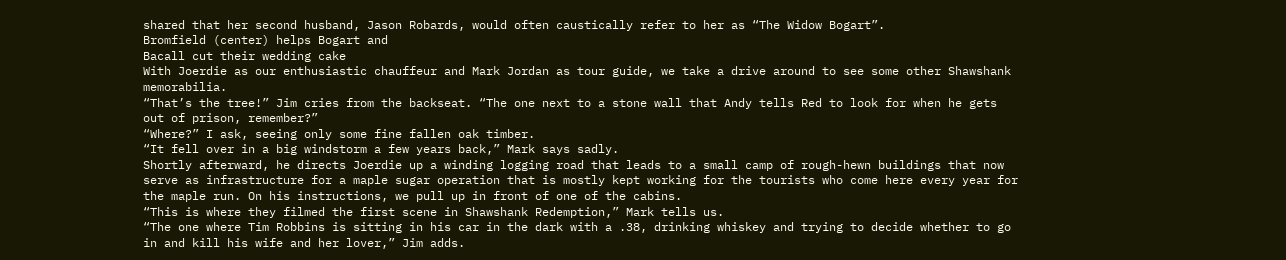shared that her second husband, Jason Robards, would often caustically refer to her as “The Widow Bogart”.
Bromfield (center) helps Bogart and
Bacall cut their wedding cake
With Joerdie as our enthusiastic chauffeur and Mark Jordan as tour guide, we take a drive around to see some other Shawshank memorabilia.
“That’s the tree!” Jim cries from the backseat. “The one next to a stone wall that Andy tells Red to look for when he gets out of prison, remember?”
“Where?” I ask, seeing only some fine fallen oak timber.
“It fell over in a big windstorm a few years back,” Mark says sadly.
Shortly afterward, he directs Joerdie up a winding logging road that leads to a small camp of rough-hewn buildings that now serve as infrastructure for a maple sugar operation that is mostly kept working for the tourists who come here every year for the maple run. On his instructions, we pull up in front of one of the cabins.
“This is where they filmed the first scene in Shawshank Redemption,” Mark tells us.
“The one where Tim Robbins is sitting in his car in the dark with a .38, drinking whiskey and trying to decide whether to go in and kill his wife and her lover,” Jim adds.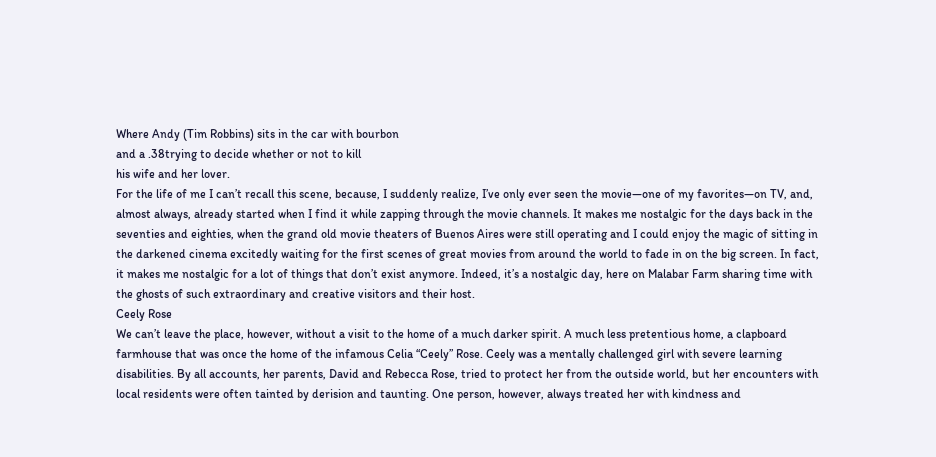Where Andy (Tim Robbins) sits in the car with bourbon
and a .38trying to decide whether or not to kill
his wife and her lover.
For the life of me I can’t recall this scene, because, I suddenly realize, I’ve only ever seen the movie—one of my favorites—on TV, and, almost always, already started when I find it while zapping through the movie channels. It makes me nostalgic for the days back in the seventies and eighties, when the grand old movie theaters of Buenos Aires were still operating and I could enjoy the magic of sitting in the darkened cinema excitedly waiting for the first scenes of great movies from around the world to fade in on the big screen. In fact, it makes me nostalgic for a lot of things that don’t exist anymore. Indeed, it’s a nostalgic day, here on Malabar Farm sharing time with the ghosts of such extraordinary and creative visitors and their host.
Ceely Rose
We can’t leave the place, however, without a visit to the home of a much darker spirit. A much less pretentious home, a clapboard farmhouse that was once the home of the infamous Celia “Ceely” Rose. Ceely was a mentally challenged girl with severe learning disabilities. By all accounts, her parents, David and Rebecca Rose, tried to protect her from the outside world, but her encounters with local residents were often tainted by derision and taunting. One person, however, always treated her with kindness and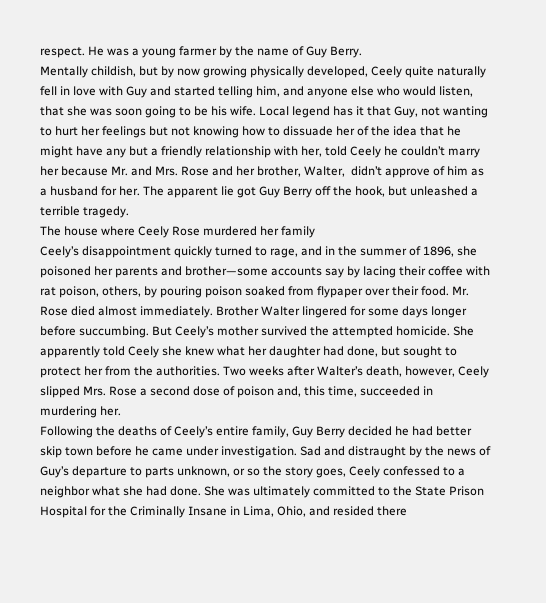respect. He was a young farmer by the name of Guy Berry.
Mentally childish, but by now growing physically developed, Ceely quite naturally fell in love with Guy and started telling him, and anyone else who would listen, that she was soon going to be his wife. Local legend has it that Guy, not wanting to hurt her feelings but not knowing how to dissuade her of the idea that he might have any but a friendly relationship with her, told Ceely he couldn’t marry her because Mr. and Mrs. Rose and her brother, Walter,  didn’t approve of him as a husband for her. The apparent lie got Guy Berry off the hook, but unleashed a terrible tragedy.
The house where Ceely Rose murdered her family
Ceely’s disappointment quickly turned to rage, and in the summer of 1896, she poisoned her parents and brother—some accounts say by lacing their coffee with rat poison, others, by pouring poison soaked from flypaper over their food. Mr. Rose died almost immediately. Brother Walter lingered for some days longer before succumbing. But Ceely’s mother survived the attempted homicide. She apparently told Ceely she knew what her daughter had done, but sought to protect her from the authorities. Two weeks after Walter’s death, however, Ceely slipped Mrs. Rose a second dose of poison and, this time, succeeded in murdering her.
Following the deaths of Ceely’s entire family, Guy Berry decided he had better skip town before he came under investigation. Sad and distraught by the news of Guy’s departure to parts unknown, or so the story goes, Ceely confessed to a neighbor what she had done. She was ultimately committed to the State Prison Hospital for the Criminally Insane in Lima, Ohio, and resided there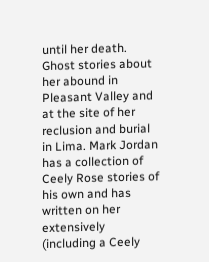until her death. Ghost stories about her abound in Pleasant Valley and at the site of her reclusion and burial in Lima. Mark Jordan has a collection of Ceely Rose stories of his own and has written on her extensively (including a Ceely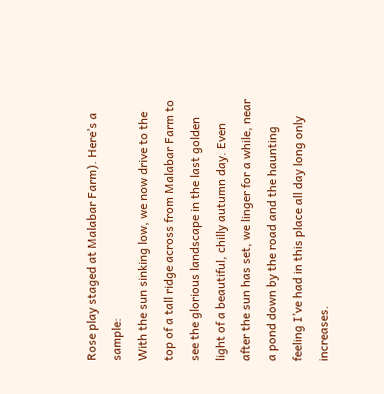Rose play staged at Malabar Farm). Here’s a sample:
With the sun sinking low, we now drive to the top of a tall ridge across from Malabar Farm to see the glorious landscape in the last golden light of a beautiful, chilly autumn day. Even after the sun has set, we linger for a while, near a pond down by the road and the haunting feeling I’ve had in this place all day long only increases.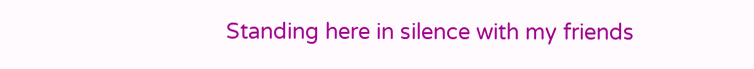Standing here in silence with my friends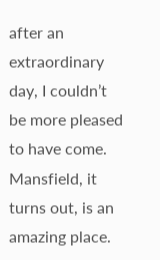after an extraordinary day, I couldn’t be more pleased to have come. Mansfield, it turns out, is an amazing place.